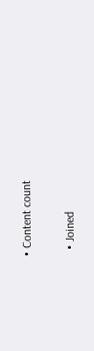• Content count

  • Joined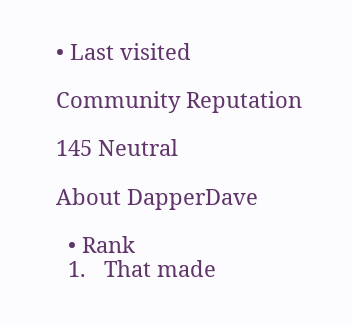• Last visited

Community Reputation

145 Neutral

About DapperDave

  • Rank
  1.   That made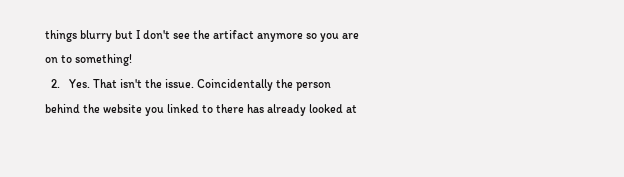things blurry but I don't see the artifact anymore so you are on to something!
  2.   Yes. That isn't the issue. Coincidentally the person behind the website you linked to there has already looked at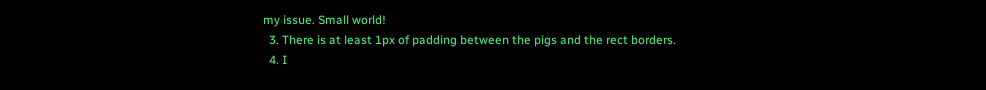my issue. Small world!
  3. There is at least 1px of padding between the pigs and the rect borders.
  4. I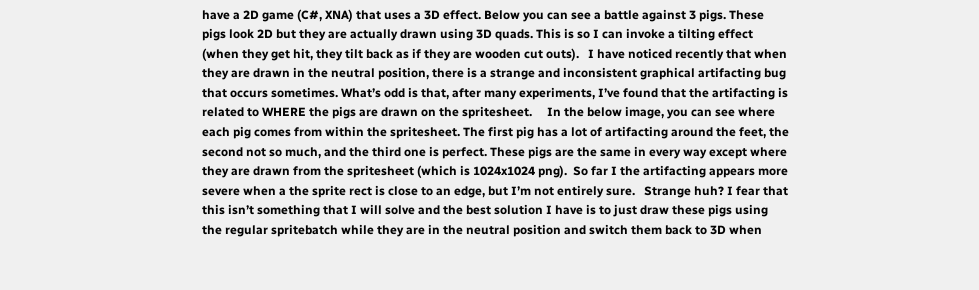have a 2D game (C#, XNA) that uses a 3D effect. Below you can see a battle against 3 pigs. These pigs look 2D but they are actually drawn using 3D quads. This is so I can invoke a tilting effect (when they get hit, they tilt back as if they are wooden cut outs).   I have noticed recently that when they are drawn in the neutral position, there is a strange and inconsistent graphical artifacting bug that occurs sometimes. What’s odd is that, after many experiments, I’ve found that the artifacting is related to WHERE the pigs are drawn on the spritesheet.     In the below image, you can see where each pig comes from within the spritesheet. The first pig has a lot of artifacting around the feet, the second not so much, and the third one is perfect. These pigs are the same in every way except where they are drawn from the spritesheet (which is 1024x1024 png).  So far I the artifacting appears more severe when a the sprite rect is close to an edge, but I’m not entirely sure.   Strange huh? I fear that this isn’t something that I will solve and the best solution I have is to just draw these pigs using the regular spritebatch while they are in the neutral position and switch them back to 3D when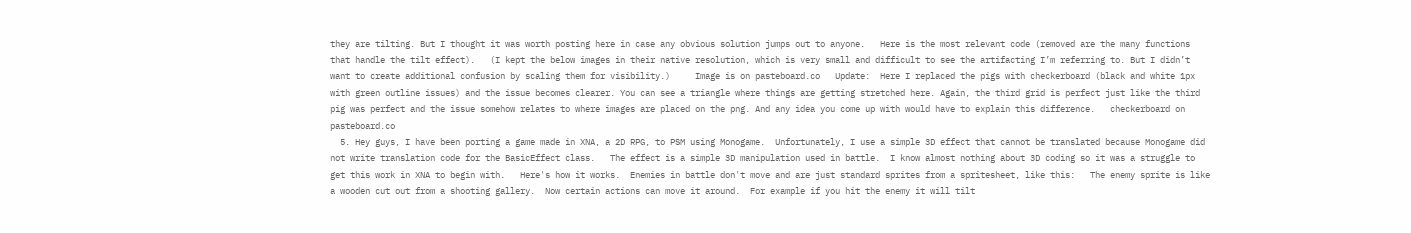they are tilting. But I thought it was worth posting here in case any obvious solution jumps out to anyone.   Here is the most relevant code (removed are the many functions that handle the tilt effect).   (I kept the below images in their native resolution, which is very small and difficult to see the artifacting I’m referring to. But I didn’t want to create additional confusion by scaling them for visibility.)     Image is on pasteboard.co   Update:  Here I replaced the pigs with checkerboard (black and white 1px with green outline issues) and the issue becomes clearer. You can see a triangle where things are getting stretched here. Again, the third grid is perfect just like the third pig was perfect and the issue somehow relates to where images are placed on the png. And any idea you come up with would have to explain this difference.   checkerboard on pasteboard.co
  5. Hey guys, I have been porting a game made in XNA, a 2D RPG, to PSM using Monogame.  Unfortunately, I use a simple 3D effect that cannot be translated because Monogame did not write translation code for the BasicEffect class.   The effect is a simple 3D manipulation used in battle.  I know almost nothing about 3D coding so it was a struggle to get this work in XNA to begin with.   Here's how it works.  Enemies in battle don't move and are just standard sprites from a spritesheet, like this:   The enemy sprite is like a wooden cut out from a shooting gallery.  Now certain actions can move it around.  For example if you hit the enemy it will tilt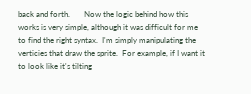back and forth.       Now the logic behind how this works is very simple, although it was difficult for me to find the right syntax.  I'm simply manipulating the verticies that draw the sprite.  For example, if I want it to look like it's tilting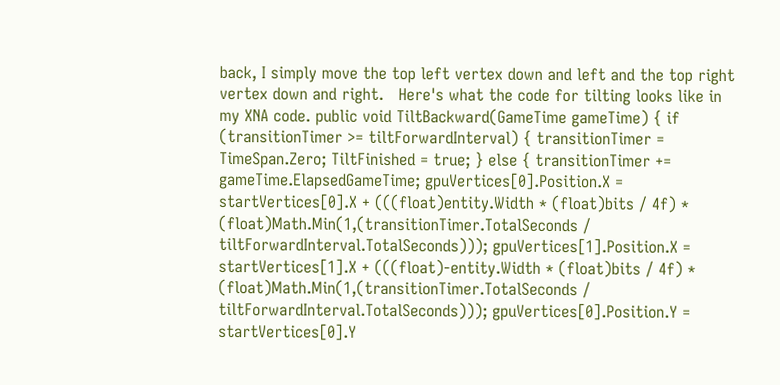back, I simply move the top left vertex down and left and the top right vertex down and right.   Here's what the code for tilting looks like in my XNA code. public void TiltBackward(GameTime gameTime) { if (transitionTimer >= tiltForwardInterval) { transitionTimer = TimeSpan.Zero; TiltFinished = true; } else { transitionTimer += gameTime.ElapsedGameTime; gpuVertices[0].Position.X = startVertices[0].X + (((float)entity.Width * (float)bits / 4f) * (float)Math.Min(1,(transitionTimer.TotalSeconds / tiltForwardInterval.TotalSeconds))); gpuVertices[1].Position.X = startVertices[1].X + (((float)-entity.Width * (float)bits / 4f) * (float)Math.Min(1,(transitionTimer.TotalSeconds / tiltForwardInterval.TotalSeconds))); gpuVertices[0].Position.Y = startVertices[0].Y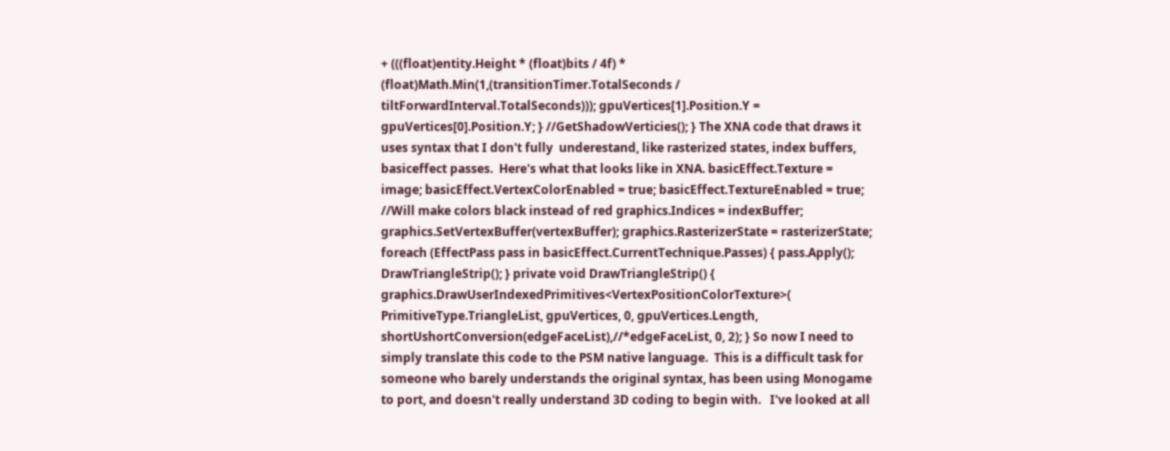+ (((float)entity.Height * (float)bits / 4f) * (float)Math.Min(1,(transitionTimer.TotalSeconds / tiltForwardInterval.TotalSeconds))); gpuVertices[1].Position.Y = gpuVertices[0].Position.Y; } //GetShadowVerticies(); } The XNA code that draws it uses syntax that I don't fully  underestand, like rasterized states, index buffers, basiceffect passes.  Here's what that looks like in XNA. basicEffect.Texture = image; basicEffect.VertexColorEnabled = true; basicEffect.TextureEnabled = true; //Will make colors black instead of red graphics.Indices = indexBuffer; graphics.SetVertexBuffer(vertexBuffer); graphics.RasterizerState = rasterizerState; foreach (EffectPass pass in basicEffect.CurrentTechnique.Passes) { pass.Apply(); DrawTriangleStrip(); } private void DrawTriangleStrip() { graphics.DrawUserIndexedPrimitives<VertexPositionColorTexture>( PrimitiveType.TriangleList, gpuVertices, 0, gpuVertices.Length, shortUshortConversion(edgeFaceList),//*edgeFaceList, 0, 2); } So now I need to simply translate this code to the PSM native language.  This is a difficult task for someone who barely understands the original syntax, has been using Monogame to port, and doesn't really understand 3D coding to begin with.   I've looked at all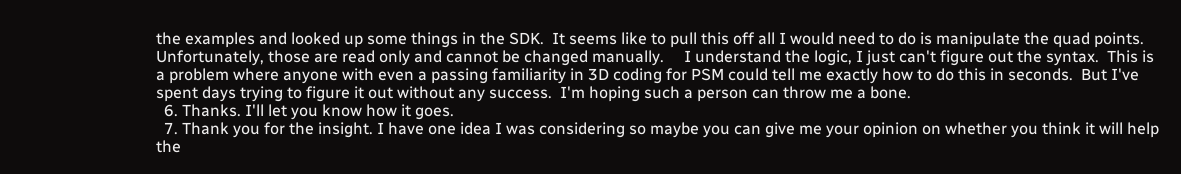the examples and looked up some things in the SDK.  It seems like to pull this off all I would need to do is manipulate the quad points.  Unfortunately, those are read only and cannot be changed manually.     I understand the logic, I just can't figure out the syntax.  This is a problem where anyone with even a passing familiarity in 3D coding for PSM could tell me exactly how to do this in seconds.  But I've spent days trying to figure it out without any success.  I'm hoping such a person can throw me a bone.
  6. Thanks. I'll let you know how it goes.
  7. Thank you for the insight. I have one idea I was considering so maybe you can give me your opinion on whether you think it will help the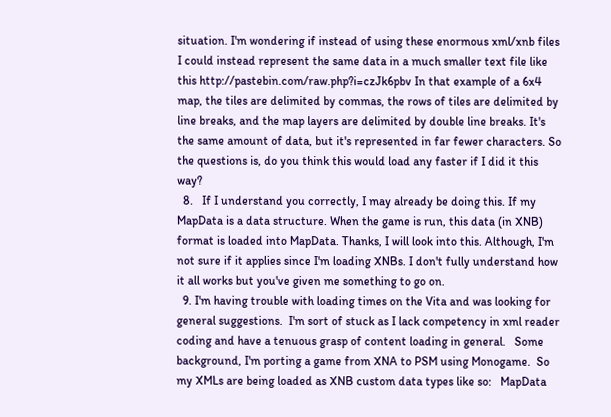situation. I'm wondering if instead of using these enormous xml/xnb files I could instead represent the same data in a much smaller text file like this http://pastebin.com/raw.php?i=czJk6pbv In that example of a 6x4 map, the tiles are delimited by commas, the rows of tiles are delimited by line breaks, and the map layers are delimited by double line breaks. It's the same amount of data, but it's represented in far fewer characters. So the questions is, do you think this would load any faster if I did it this way?
  8.   If I understand you correctly, I may already be doing this. If my MapData is a data structure. When the game is run, this data (in XNB) format is loaded into MapData. Thanks, I will look into this. Although, I'm not sure if it applies since I'm loading XNBs. I don't fully understand how it all works but you've given me something to go on.
  9. I'm having trouble with loading times on the Vita and was looking for general suggestions.  I'm sort of stuck as I lack competency in xml reader coding and have a tenuous grasp of content loading in general.   Some background, I'm porting a game from XNA to PSM using Monogame.  So my XMLs are being loaded as XNB custom data types like so:   MapData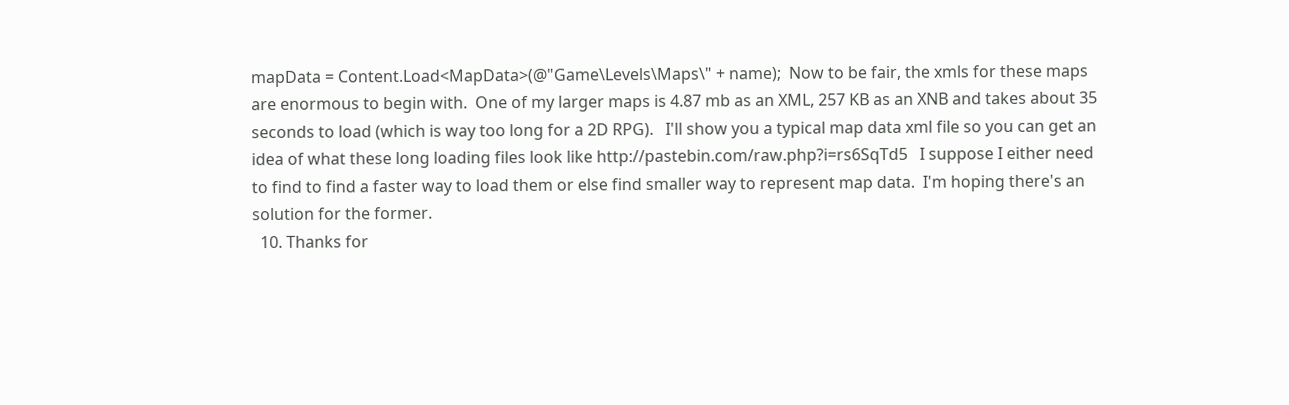mapData = Content.Load<MapData>(@"Game\Levels\Maps\" + name);  Now to be fair, the xmls for these maps are enormous to begin with.  One of my larger maps is 4.87 mb as an XML, 257 KB as an XNB and takes about 35 seconds to load (which is way too long for a 2D RPG).   I'll show you a typical map data xml file so you can get an idea of what these long loading files look like http://pastebin.com/raw.php?i=rs6SqTd5   I suppose I either need to find to find a faster way to load them or else find smaller way to represent map data.  I'm hoping there's an solution for the former.
  10. Thanks for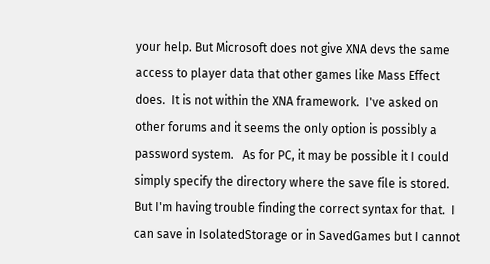your help. But Microsoft does not give XNA devs the same access to player data that other games like Mass Effect does.  It is not within the XNA framework.  I've asked on other forums and it seems the only option is possibly a password system.   As for PC, it may be possible it I could simply specify the directory where the save file is stored.  But I'm having trouble finding the correct syntax for that.  I can save in IsolatedStorage or in SavedGames but I cannot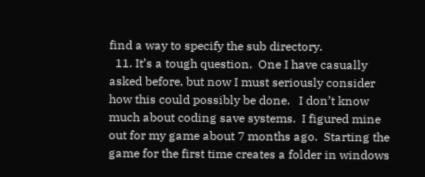find a way to specify the sub directory.
  11. It’s a tough question.  One I have casually asked before, but now I must seriously consider how this could possibly be done.   I don’t know much about coding save systems.  I figured mine out for my game about 7 months ago.  Starting the game for the first time creates a folder in windows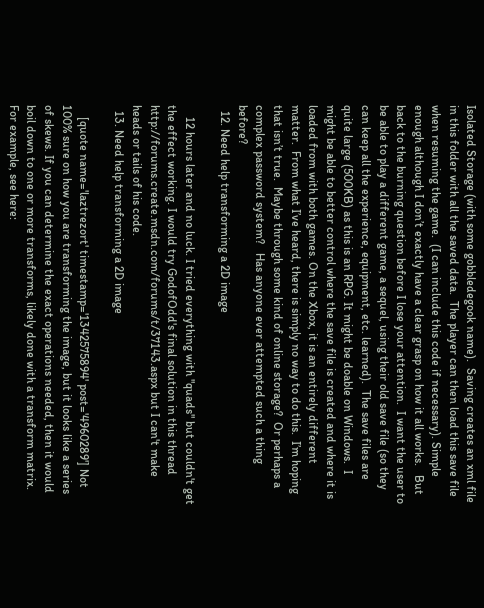Isolated Storage (with some gobbledegook name).  Saving creates an xml file in this folder with all the saved data.  The player can then load this save file when resuming the game.  (I can include this code if necessary). Simple enough although I don’t exactly have a clear grasp on how it all works.   But back to the burning question before I lose your attention.  I want the user to be able to play a different game, a sequel, using their old save file (so they can keep all the experience, equipment, etc. learned).  The save files are quite large (500KB) as this is an RPG. It might be doable on Windows.  I might be able to better control where the save file is created and where it is loaded from with both games. On the Xbox, it is an entirely different matter.  From what I’ve heard, there is simply no way to do this.  I’m hoping that isn’t true.  Maybe through some kind of online storage?  Or perhaps a complex password system?   Has anyone ever attempted such a thing before?
  12. Need help transforming a 2D image

    12 hours later and no luck. I tried everything with "quads" but couldn't get the effect working. I would try GodofOdd's final solution in this thread http://forums.create.msdn.com/forums/t/37143.aspx but I can't make heads or tails of his code.
  13. Need help transforming a 2D image

    [quote name='laztrezort' timestamp='1342575894' post='4960289'] Not 100% sure on how you are transforming the image, but it looks like a series of skews. If you can determine the exact operations needed, then it would boil down to one or more transforms, likely done with a transform matrix. For example, see here: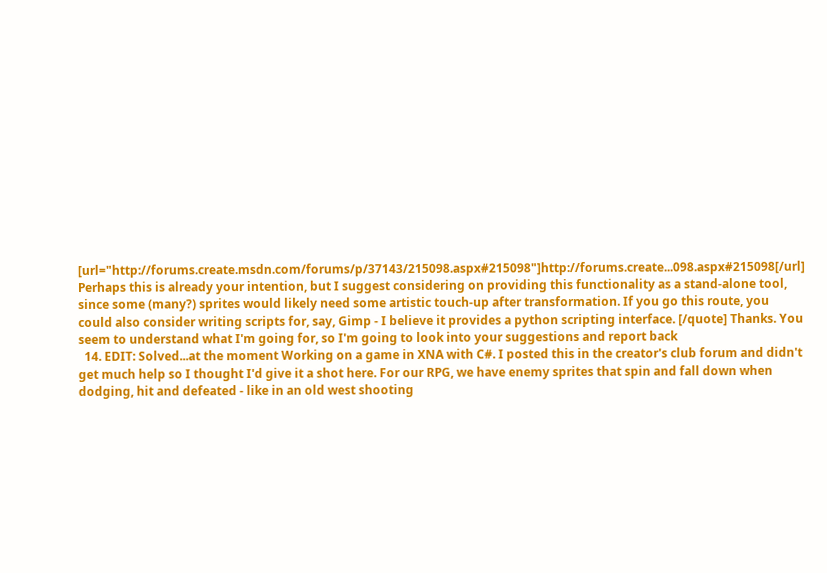[url="http://forums.create.msdn.com/forums/p/37143/215098.aspx#215098"]http://forums.create...098.aspx#215098[/url] Perhaps this is already your intention, but I suggest considering on providing this functionality as a stand-alone tool, since some (many?) sprites would likely need some artistic touch-up after transformation. If you go this route, you could also consider writing scripts for, say, Gimp - I believe it provides a python scripting interface. [/quote] Thanks. You seem to understand what I'm going for, so I'm going to look into your suggestions and report back
  14. EDIT: Solved...at the moment Working on a game in XNA with C#. I posted this in the creator's club forum and didn't get much help so I thought I'd give it a shot here. For our RPG, we have enemy sprites that spin and fall down when dodging, hit and defeated - like in an old west shooting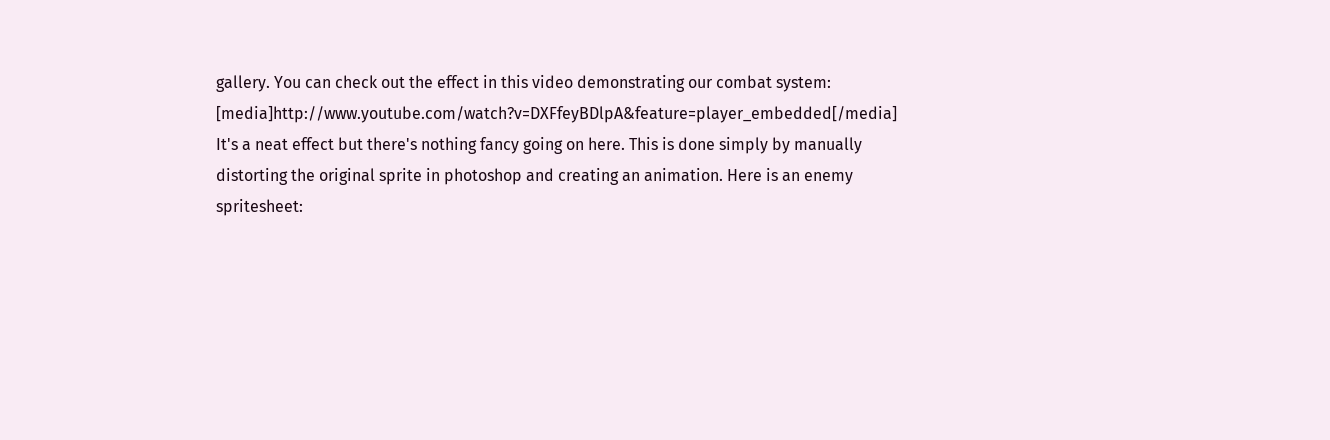gallery. You can check out the effect in this video demonstrating our combat system: [media]http://www.youtube.com/watch?v=DXFfeyBDlpA&feature=player_embedded[/media] It's a neat effect but there's nothing fancy going on here. This is done simply by manually distorting the original sprite in photoshop and creating an animation. Here is an enemy spritesheet: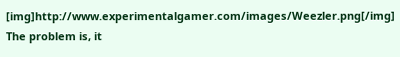[img]http://www.experimentalgamer.com/images/Weezler.png[/img] The problem is, it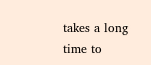takes a long time to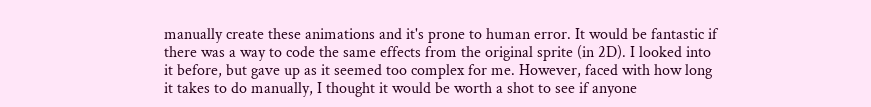manually create these animations and it's prone to human error. It would be fantastic if there was a way to code the same effects from the original sprite (in 2D). I looked into it before, but gave up as it seemed too complex for me. However, faced with how long it takes to do manually, I thought it would be worth a shot to see if anyone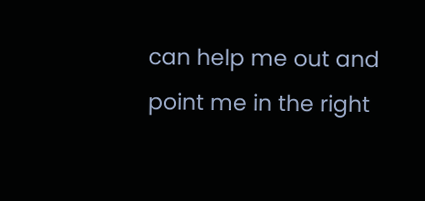can help me out and point me in the right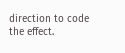direction to code the effect.